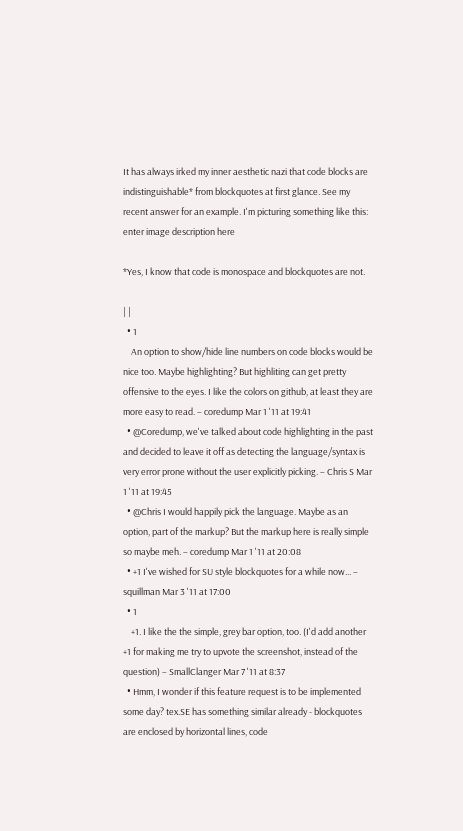It has always irked my inner aesthetic nazi that code blocks are indistinguishable* from blockquotes at first glance. See my recent answer for an example. I'm picturing something like this: enter image description here

*Yes, I know that code is monospace and blockquotes are not.

| |
  • 1
    An option to show/hide line numbers on code blocks would be nice too. Maybe highlighting? But highliting can get pretty offensive to the eyes. I like the colors on github, at least they are more easy to read. – coredump Mar 1 '11 at 19:41
  • @Coredump, we've talked about code highlighting in the past and decided to leave it off as detecting the language/syntax is very error prone without the user explicitly picking. – Chris S Mar 1 '11 at 19:45
  • @Chris I would happily pick the language. Maybe as an option, part of the markup? But the markup here is really simple so maybe meh. – coredump Mar 1 '11 at 20:08
  • +1 I've wished for SU style blockquotes for a while now... – squillman Mar 3 '11 at 17:00
  • 1
    +1. I like the the simple, grey bar option, too. (I'd add another +1 for making me try to upvote the screenshot, instead of the question) – SmallClanger Mar 7 '11 at 8:37
  • Hmm, I wonder if this feature request is to be implemented some day? tex.SE has something similar already - blockquotes are enclosed by horizontal lines, code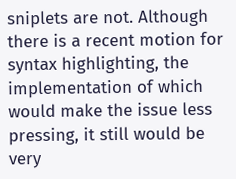sniplets are not. Although there is a recent motion for syntax highlighting, the implementation of which would make the issue less pressing, it still would be very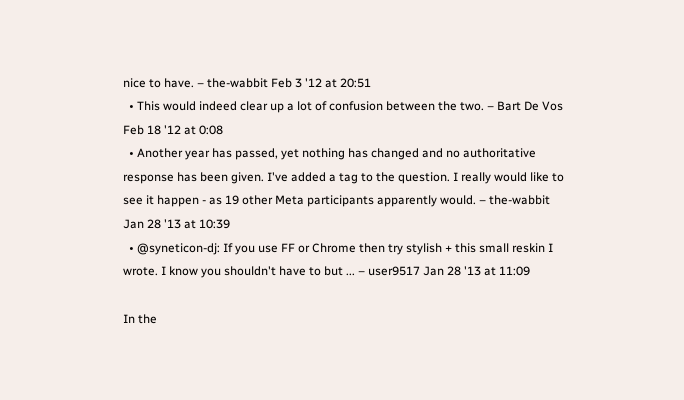nice to have. – the-wabbit Feb 3 '12 at 20:51
  • This would indeed clear up a lot of confusion between the two. – Bart De Vos Feb 18 '12 at 0:08
  • Another year has passed, yet nothing has changed and no authoritative response has been given. I've added a tag to the question. I really would like to see it happen - as 19 other Meta participants apparently would. – the-wabbit Jan 28 '13 at 10:39
  • @syneticon-dj: If you use FF or Chrome then try stylish + this small reskin I wrote. I know you shouldn't have to but ... – user9517 Jan 28 '13 at 11:09

In the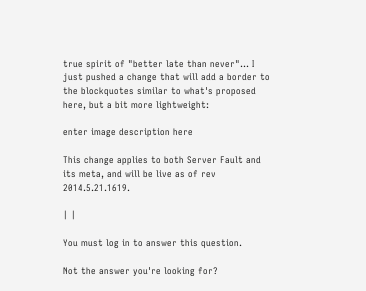true spirit of "better late than never"... I just pushed a change that will add a border to the blockquotes similar to what's proposed here, but a bit more lightweight:

enter image description here

This change applies to both Server Fault and its meta, and will be live as of rev 2014.5.21.1619.

| |

You must log in to answer this question.

Not the answer you're looking for?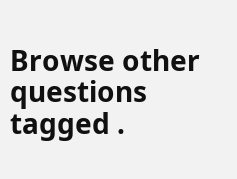Browse other questions tagged .